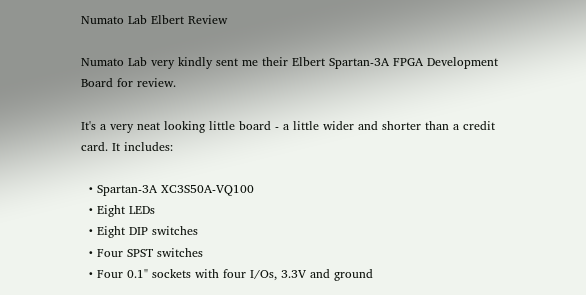Numato Lab Elbert Review

Numato Lab very kindly sent me their Elbert Spartan-3A FPGA Development Board for review.

It's a very neat looking little board - a little wider and shorter than a credit card. It includes:

  • Spartan-3A XC3S50A-VQ100
  • Eight LEDs
  • Eight DIP switches
  • Four SPST switches
  • Four 0.1" sockets with four I/Os, 3.3V and ground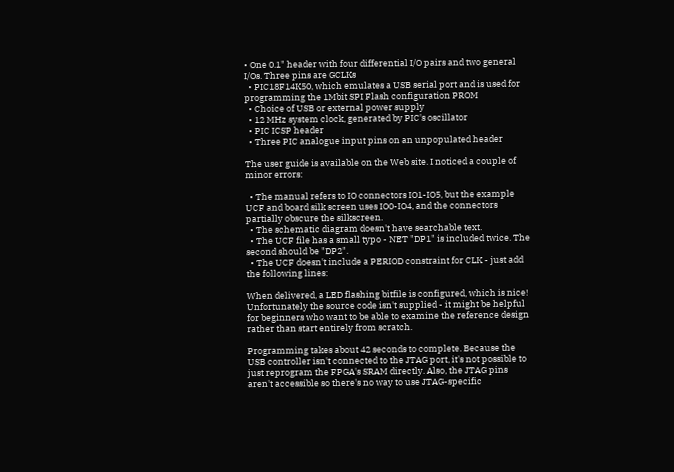• One 0.1" header with four differential I/O pairs and two general I/Os. Three pins are GCLKs
  • PIC18F14K50, which emulates a USB serial port and is used for programming the 1Mbit SPI Flash configuration PROM
  • Choice of USB or external power supply
  • 12 MHz system clock, generated by PIC's oscillator
  • PIC ICSP header
  • Three PIC analogue input pins on an unpopulated header

The user guide is available on the Web site. I noticed a couple of minor errors:

  • The manual refers to IO connectors IO1-IO5, but the example UCF and board silk screen uses IO0-IO4, and the connectors partially obscure the silkscreen.
  • The schematic diagram doesn't have searchable text.
  • The UCF file has a small typo - NET "DP1" is included twice. The second should be "DP2".
  • The UCF doesn't include a PERIOD constraint for CLK - just add the following lines:

When delivered, a LED flashing bitfile is configured, which is nice! Unfortunately the source code isn't supplied - it might be helpful for beginners who want to be able to examine the reference design rather than start entirely from scratch.

Programming takes about 42 seconds to complete. Because the USB controller isn't connected to the JTAG port, it's not possible to just reprogram the FPGA's SRAM directly. Also, the JTAG pins aren't accessible so there's no way to use JTAG-specific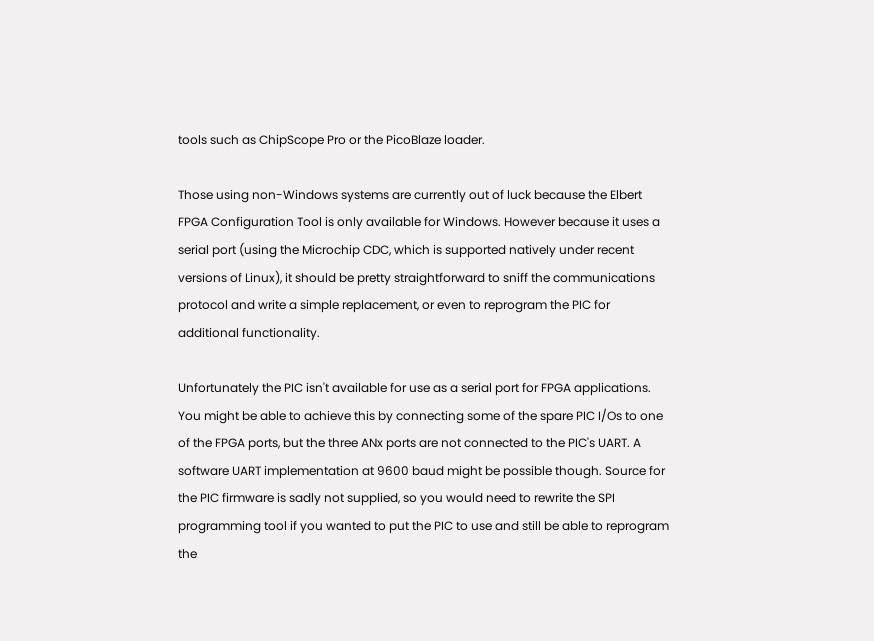tools such as ChipScope Pro or the PicoBlaze loader.

Those using non-Windows systems are currently out of luck because the Elbert FPGA Configuration Tool is only available for Windows. However because it uses a serial port (using the Microchip CDC, which is supported natively under recent versions of Linux), it should be pretty straightforward to sniff the communications protocol and write a simple replacement, or even to reprogram the PIC for additional functionality.

Unfortunately the PIC isn't available for use as a serial port for FPGA applications. You might be able to achieve this by connecting some of the spare PIC I/Os to one of the FPGA ports, but the three ANx ports are not connected to the PIC's UART. A software UART implementation at 9600 baud might be possible though. Source for the PIC firmware is sadly not supplied, so you would need to rewrite the SPI programming tool if you wanted to put the PIC to use and still be able to reprogram the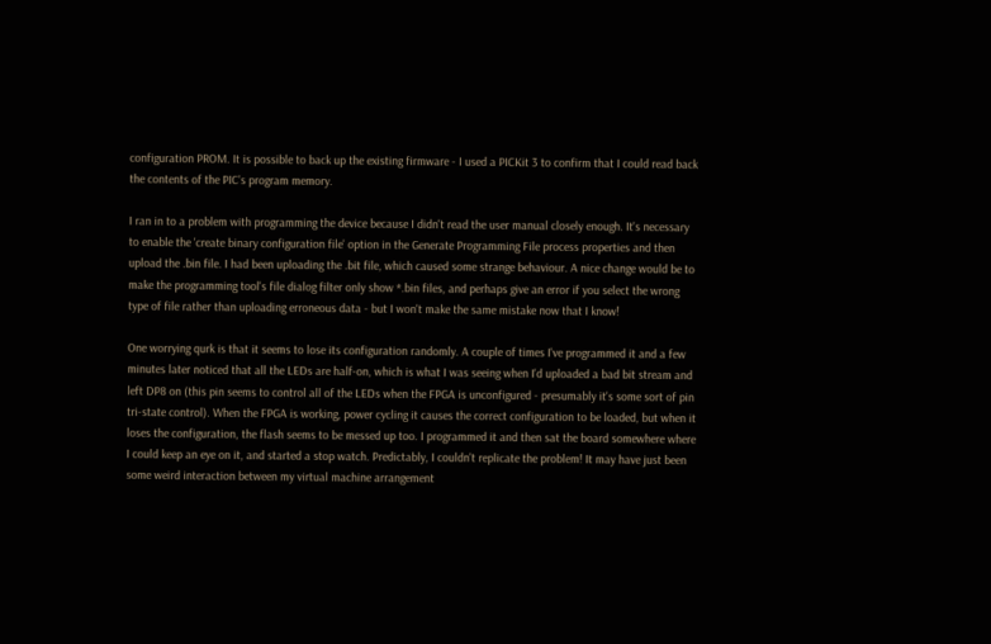configuration PROM. It is possible to back up the existing firmware - I used a PICKit 3 to confirm that I could read back the contents of the PIC's program memory.

I ran in to a problem with programming the device because I didn't read the user manual closely enough. It's necessary to enable the 'create binary configuration file' option in the Generate Programming File process properties and then upload the .bin file. I had been uploading the .bit file, which caused some strange behaviour. A nice change would be to make the programming tool's file dialog filter only show *.bin files, and perhaps give an error if you select the wrong type of file rather than uploading erroneous data - but I won't make the same mistake now that I know!

One worrying qurk is that it seems to lose its configuration randomly. A couple of times I've programmed it and a few minutes later noticed that all the LEDs are half-on, which is what I was seeing when I'd uploaded a bad bit stream and left DP8 on (this pin seems to control all of the LEDs when the FPGA is unconfigured - presumably it's some sort of pin tri-state control). When the FPGA is working, power cycling it causes the correct configuration to be loaded, but when it loses the configuration, the flash seems to be messed up too. I programmed it and then sat the board somewhere where I could keep an eye on it, and started a stop watch. Predictably, I couldn't replicate the problem! It may have just been some weird interaction between my virtual machine arrangement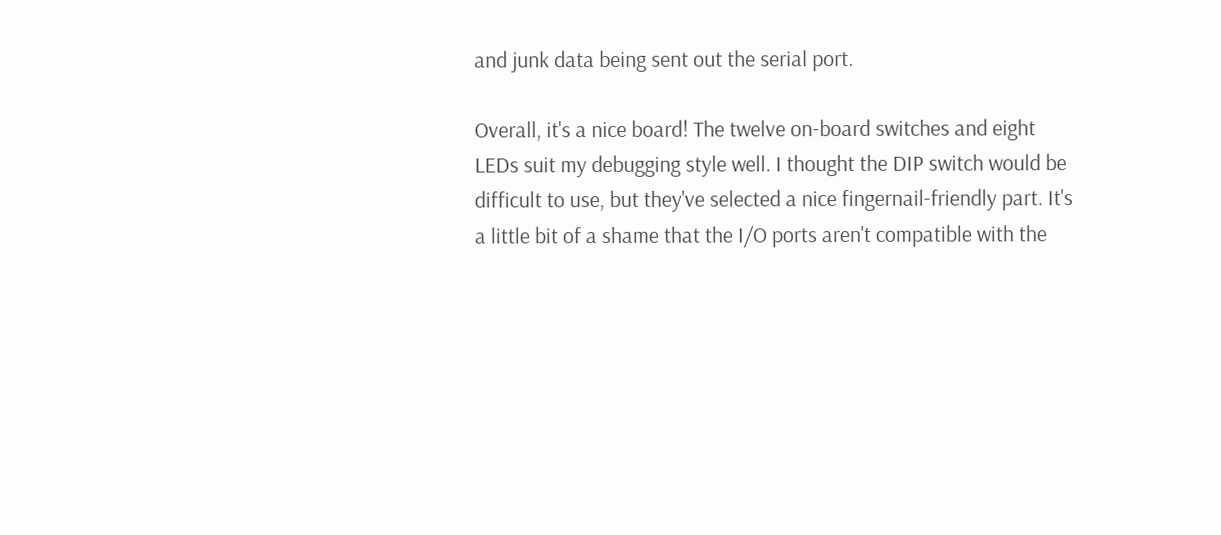and junk data being sent out the serial port.

Overall, it's a nice board! The twelve on-board switches and eight LEDs suit my debugging style well. I thought the DIP switch would be difficult to use, but they've selected a nice fingernail-friendly part. It's a little bit of a shame that the I/O ports aren't compatible with the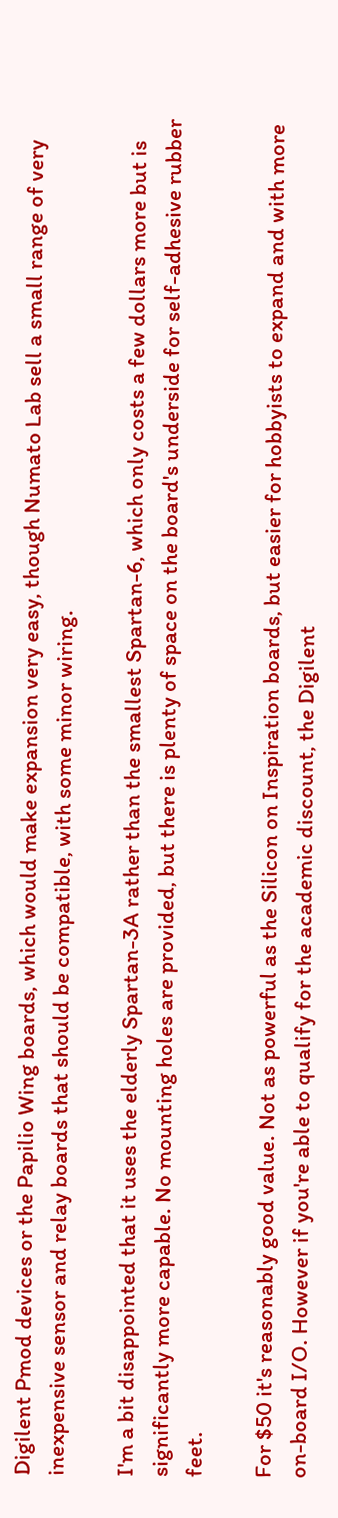Digilent Pmod devices or the Papilio Wing boards, which would make expansion very easy, though Numato Lab sell a small range of very inexpensive sensor and relay boards that should be compatible, with some minor wiring.

I'm a bit disappointed that it uses the elderly Spartan-3A rather than the smallest Spartan-6, which only costs a few dollars more but is significantly more capable. No mounting holes are provided, but there is plenty of space on the board's underside for self-adhesive rubber feet.

For $50 it's reasonably good value. Not as powerful as the Silicon on Inspiration boards, but easier for hobbyists to expand and with more on-board I/O. However if you're able to qualify for the academic discount, the Digilent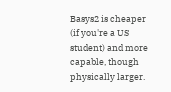Basys2 is cheaper (if you're a US student) and more capable, though physically larger.